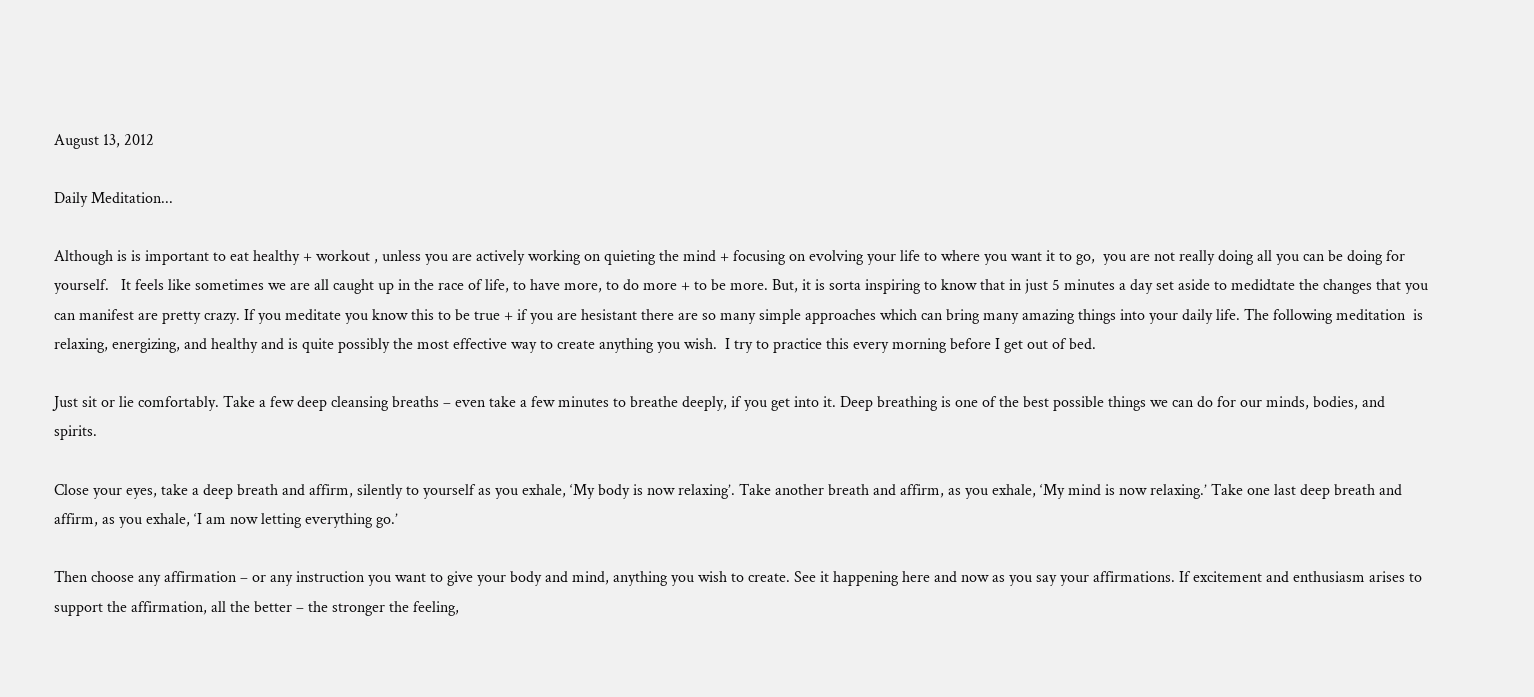August 13, 2012

Daily Meditation...

Although is is important to eat healthy + workout , unless you are actively working on quieting the mind + focusing on evolving your life to where you want it to go,  you are not really doing all you can be doing for yourself.   It feels like sometimes we are all caught up in the race of life, to have more, to do more + to be more. But, it is sorta inspiring to know that in just 5 minutes a day set aside to medidtate the changes that you can manifest are pretty crazy. If you meditate you know this to be true + if you are hesistant there are so many simple approaches which can bring many amazing things into your daily life. The following meditation  is relaxing, energizing, and healthy and is quite possibly the most effective way to create anything you wish.  I try to practice this every morning before I get out of bed.

Just sit or lie comfortably. Take a few deep cleansing breaths – even take a few minutes to breathe deeply, if you get into it. Deep breathing is one of the best possible things we can do for our minds, bodies, and spirits.

Close your eyes, take a deep breath and affirm, silently to yourself as you exhale, ‘My body is now relaxing’. Take another breath and affirm, as you exhale, ‘My mind is now relaxing.’ Take one last deep breath and affirm, as you exhale, ‘I am now letting everything go.’

Then choose any affirmation – or any instruction you want to give your body and mind, anything you wish to create. See it happening here and now as you say your affirmations. If excitement and enthusiasm arises to support the affirmation, all the better – the stronger the feeling,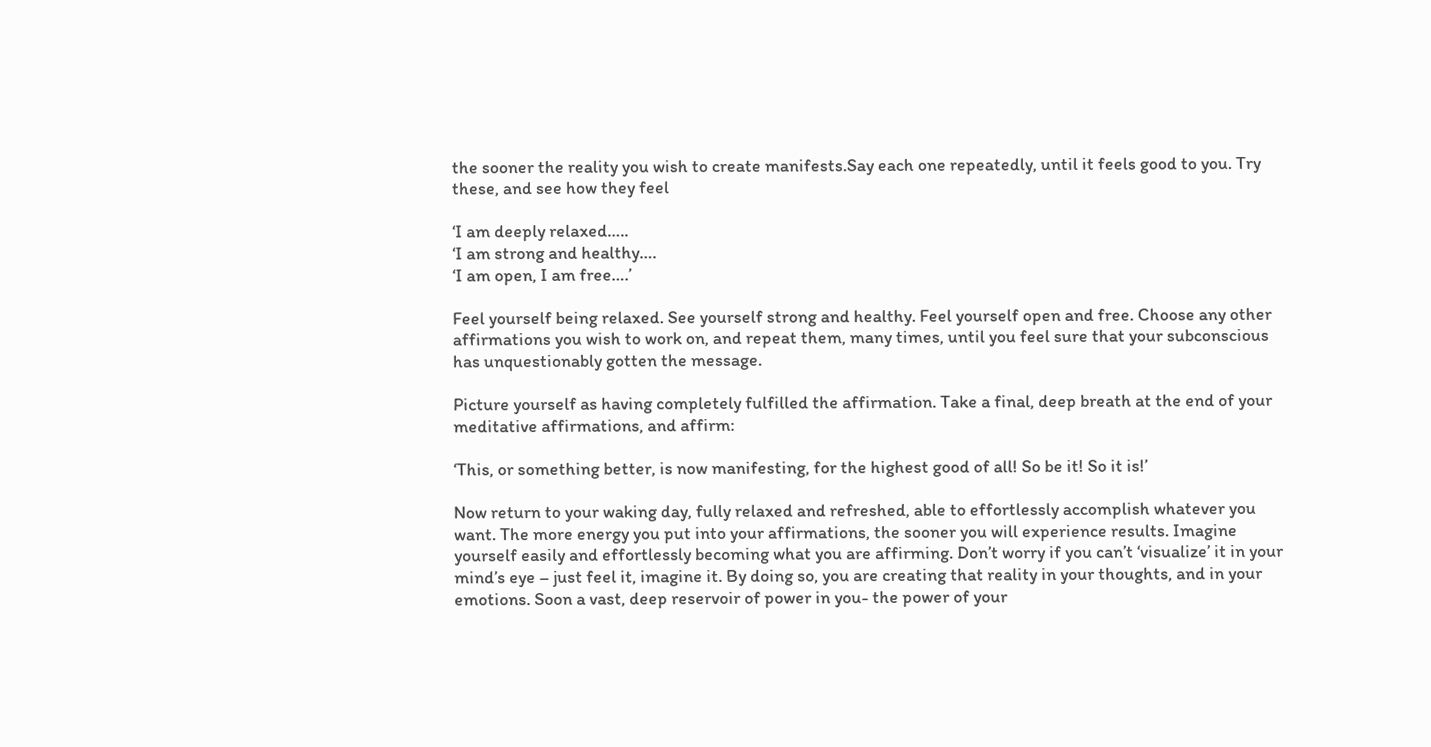the sooner the reality you wish to create manifests.Say each one repeatedly, until it feels good to you. Try these, and see how they feel

‘I am deeply relaxed…..
‘I am strong and healthy….
‘I am open, I am free….’

Feel yourself being relaxed. See yourself strong and healthy. Feel yourself open and free. Choose any other affirmations you wish to work on, and repeat them, many times, until you feel sure that your subconscious has unquestionably gotten the message.

Picture yourself as having completely fulfilled the affirmation. Take a final, deep breath at the end of your meditative affirmations, and affirm:

‘This, or something better, is now manifesting, for the highest good of all! So be it! So it is!’

Now return to your waking day, fully relaxed and refreshed, able to effortlessly accomplish whatever you want. The more energy you put into your affirmations, the sooner you will experience results. Imagine yourself easily and effortlessly becoming what you are affirming. Don’t worry if you can’t ‘visualize’ it in your mind’s eye – just feel it, imagine it. By doing so, you are creating that reality in your thoughts, and in your emotions. Soon a vast, deep reservoir of power in you- the power of your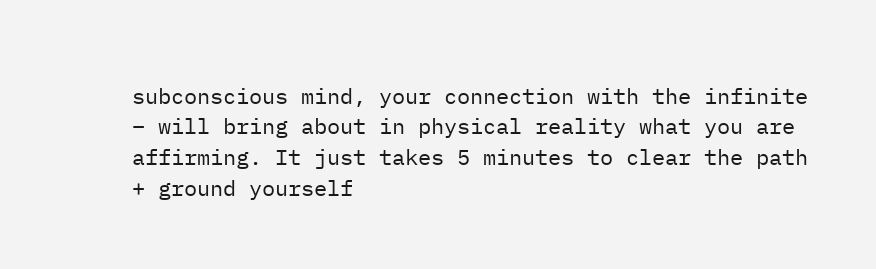subconscious mind, your connection with the infinite – will bring about in physical reality what you are affirming. It just takes 5 minutes to clear the path + ground yourself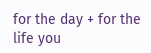for the day + for the life you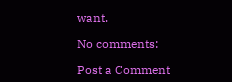want.

No comments:

Post a Comment